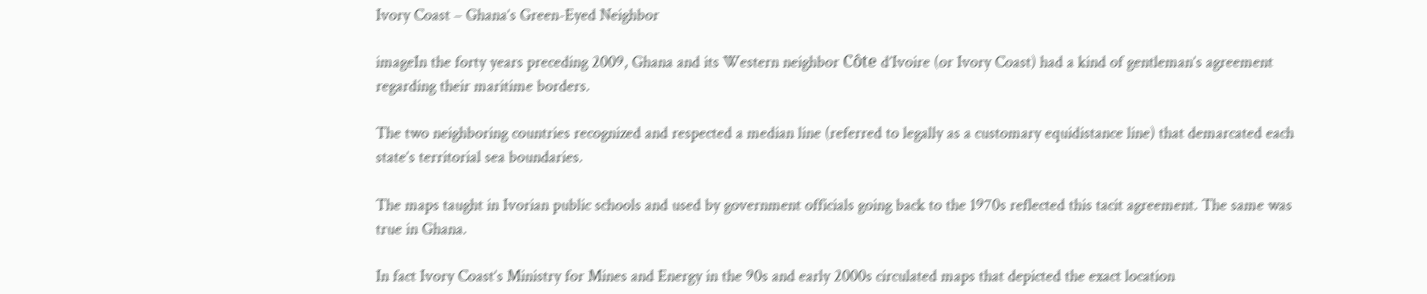Ivory Coast – Ghana’s Green-Eyed Neighbor

imageIn the forty years preceding 2009, Ghana and its Western neighbor Côte d’Ivoire (or Ivory Coast) had a kind of gentleman’s agreement regarding their maritime borders.

The two neighboring countries recognized and respected a median line (referred to legally as a customary equidistance line) that demarcated each state’s territorial sea boundaries.

The maps taught in Ivorian public schools and used by government officials going back to the 1970s reflected this tacit agreement. The same was true in Ghana.

In fact Ivory Coast’s Ministry for Mines and Energy in the 90s and early 2000s circulated maps that depicted the exact location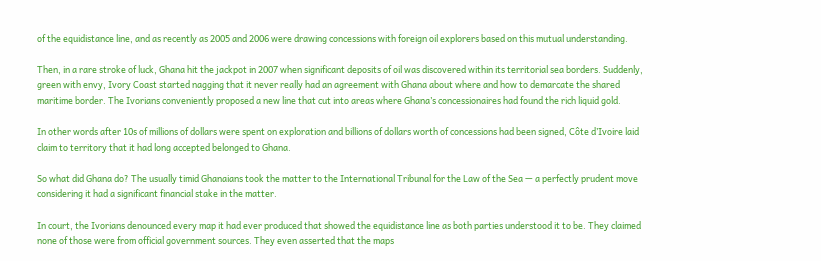of the equidistance line, and as recently as 2005 and 2006 were drawing concessions with foreign oil explorers based on this mutual understanding.

Then, in a rare stroke of luck, Ghana hit the jackpot in 2007 when significant deposits of oil was discovered within its territorial sea borders. Suddenly, green with envy, Ivory Coast started nagging that it never really had an agreement with Ghana about where and how to demarcate the shared maritime border. The Ivorians conveniently proposed a new line that cut into areas where Ghana’s concessionaires had found the rich liquid gold.

In other words after 10s of millions of dollars were spent on exploration and billions of dollars worth of concessions had been signed, Côte d’Ivoire laid claim to territory that it had long accepted belonged to Ghana.

So what did Ghana do? The usually timid Ghanaians took the matter to the International Tribunal for the Law of the Sea — a perfectly prudent move considering it had a significant financial stake in the matter.

In court, the Ivorians denounced every map it had ever produced that showed the equidistance line as both parties understood it to be. They claimed none of those were from official government sources. They even asserted that the maps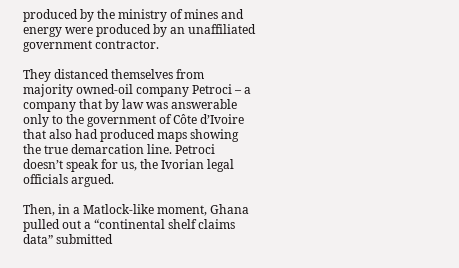produced by the ministry of mines and energy were produced by an unaffiliated government contractor.

They distanced themselves from majority owned-oil company Petroci – a company that by law was answerable only to the government of Côte d’Ivoire that also had produced maps showing the true demarcation line. Petroci doesn’t speak for us, the Ivorian legal officials argued.

Then, in a Matlock-like moment, Ghana pulled out a “continental shelf claims data” submitted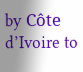by Côte d’Ivoire to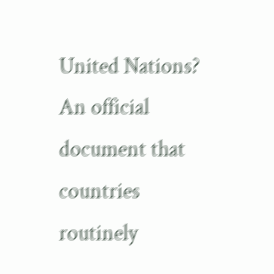United Nations? An official document that countries routinely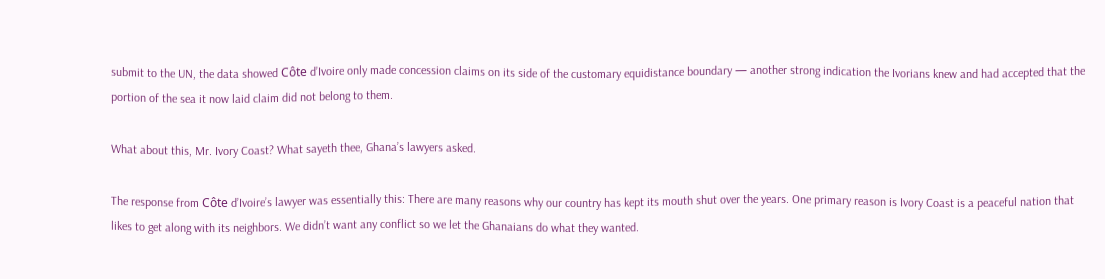submit to the UN, the data showed Côte d’Ivoire only made concession claims on its side of the customary equidistance boundary — another strong indication the Ivorians knew and had accepted that the portion of the sea it now laid claim did not belong to them.

What about this, Mr. Ivory Coast? What sayeth thee, Ghana’s lawyers asked.

The response from Côte d’Ivoire’s lawyer was essentially this: There are many reasons why our country has kept its mouth shut over the years. One primary reason is Ivory Coast is a peaceful nation that likes to get along with its neighbors. We didn’t want any conflict so we let the Ghanaians do what they wanted.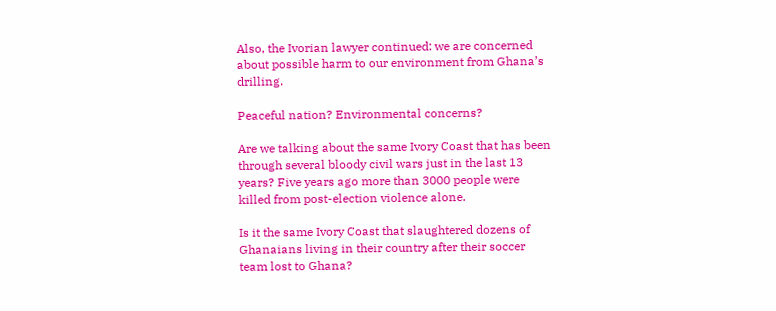Also, the Ivorian lawyer continued: we are concerned about possible harm to our environment from Ghana’s drilling.

Peaceful nation? Environmental concerns?

Are we talking about the same Ivory Coast that has been through several bloody civil wars just in the last 13 years? Five years ago more than 3000 people were killed from post-election violence alone.

Is it the same Ivory Coast that slaughtered dozens of Ghanaians living in their country after their soccer team lost to Ghana?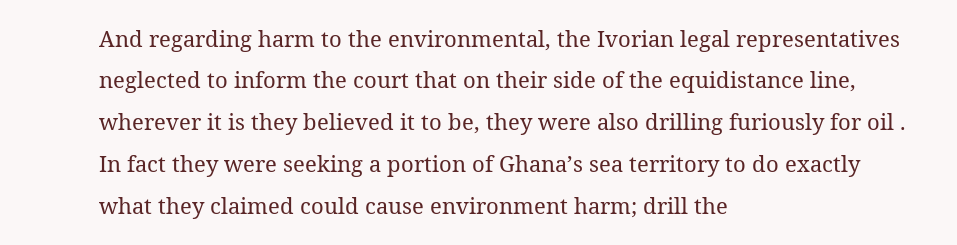And regarding harm to the environmental, the Ivorian legal representatives neglected to inform the court that on their side of the equidistance line, wherever it is they believed it to be, they were also drilling furiously for oil . In fact they were seeking a portion of Ghana’s sea territory to do exactly what they claimed could cause environment harm; drill the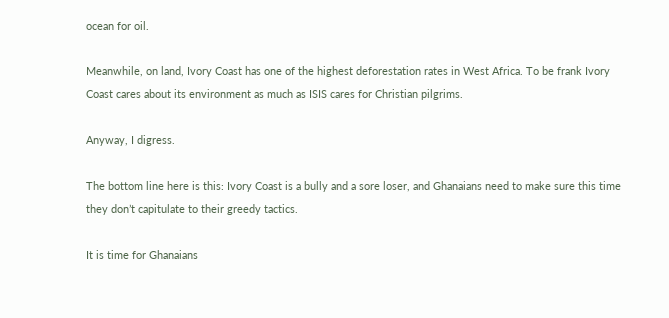ocean for oil.

Meanwhile, on land, Ivory Coast has one of the highest deforestation rates in West Africa. To be frank Ivory Coast cares about its environment as much as ISIS cares for Christian pilgrims.

Anyway, I digress.

The bottom line here is this: Ivory Coast is a bully and a sore loser, and Ghanaians need to make sure this time they don’t capitulate to their greedy tactics.

It is time for Ghanaians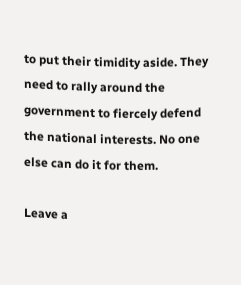to put their timidity aside. They need to rally around the government to fiercely defend the national interests. No one else can do it for them.

Leave a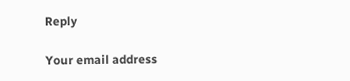Reply

Your email address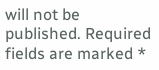will not be published. Required fields are marked *